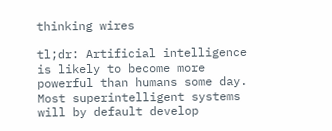thinking wires

tl;dr: Artificial intelligence is likely to become more powerful than humans some day. Most superintelligent systems will by default develop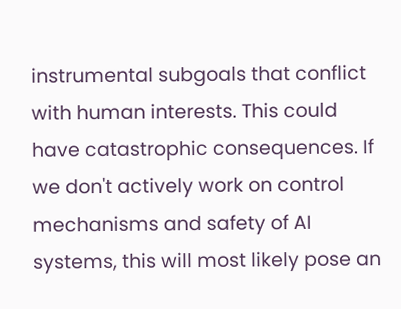instrumental subgoals that conflict with human interests. This could have catastrophic consequences. If we don't actively work on control mechanisms and safety of AI systems, this will most likely pose an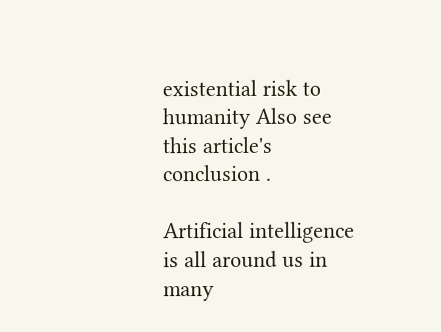existential risk to humanity Also see this article's conclusion .

Artificial intelligence is all around us in many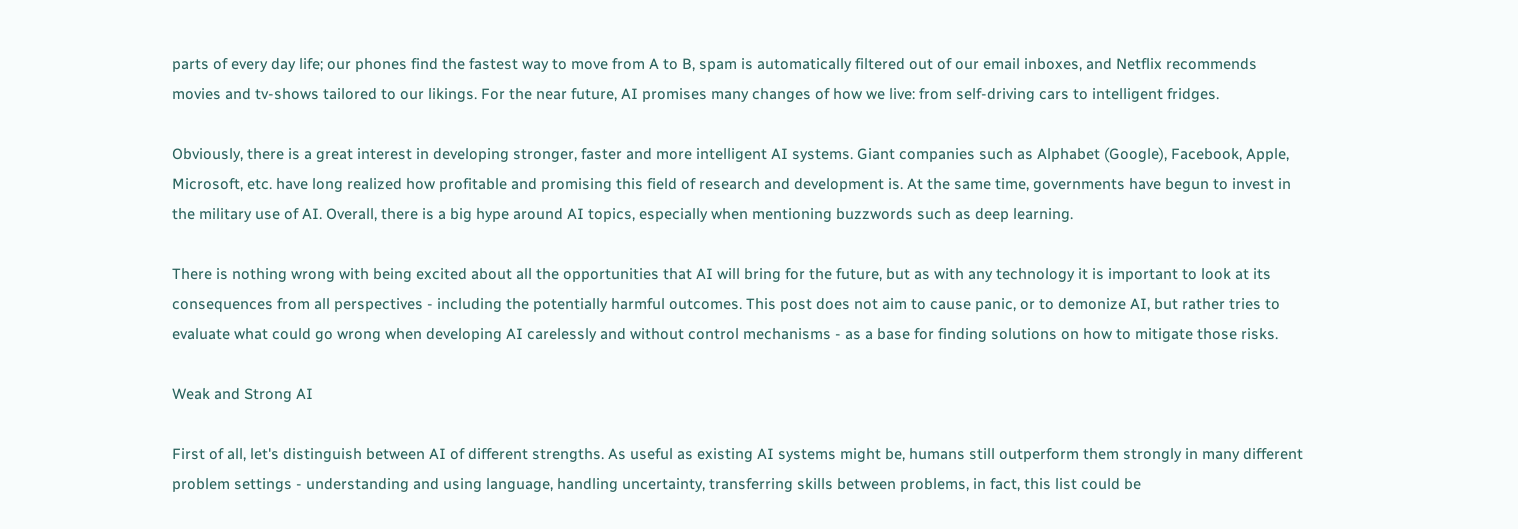parts of every day life; our phones find the fastest way to move from A to B, spam is automatically filtered out of our email inboxes, and Netflix recommends movies and tv-shows tailored to our likings. For the near future, AI promises many changes of how we live: from self-driving cars to intelligent fridges.

Obviously, there is a great interest in developing stronger, faster and more intelligent AI systems. Giant companies such as Alphabet (Google), Facebook, Apple, Microsoft, etc. have long realized how profitable and promising this field of research and development is. At the same time, governments have begun to invest in the military use of AI. Overall, there is a big hype around AI topics, especially when mentioning buzzwords such as deep learning.

There is nothing wrong with being excited about all the opportunities that AI will bring for the future, but as with any technology it is important to look at its consequences from all perspectives - including the potentially harmful outcomes. This post does not aim to cause panic, or to demonize AI, but rather tries to evaluate what could go wrong when developing AI carelessly and without control mechanisms - as a base for finding solutions on how to mitigate those risks.

Weak and Strong AI

First of all, let's distinguish between AI of different strengths. As useful as existing AI systems might be, humans still outperform them strongly in many different problem settings - understanding and using language, handling uncertainty, transferring skills between problems, in fact, this list could be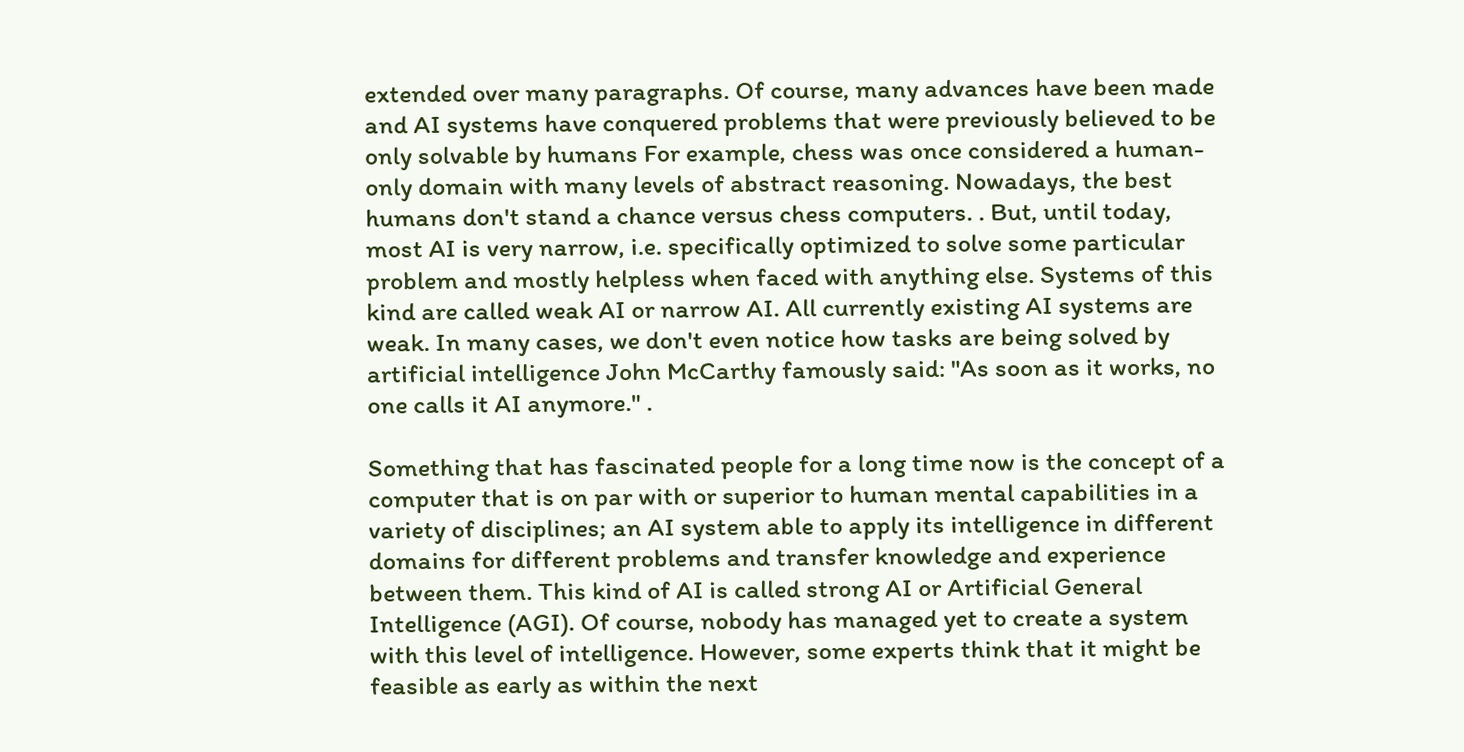extended over many paragraphs. Of course, many advances have been made and AI systems have conquered problems that were previously believed to be only solvable by humans For example, chess was once considered a human-only domain with many levels of abstract reasoning. Nowadays, the best humans don't stand a chance versus chess computers. . But, until today, most AI is very narrow, i.e. specifically optimized to solve some particular problem and mostly helpless when faced with anything else. Systems of this kind are called weak AI or narrow AI. All currently existing AI systems are weak. In many cases, we don't even notice how tasks are being solved by artificial intelligence John McCarthy famously said: "As soon as it works, no one calls it AI anymore." .

Something that has fascinated people for a long time now is the concept of a computer that is on par with or superior to human mental capabilities in a variety of disciplines; an AI system able to apply its intelligence in different domains for different problems and transfer knowledge and experience between them. This kind of AI is called strong AI or Artificial General Intelligence (AGI). Of course, nobody has managed yet to create a system with this level of intelligence. However, some experts think that it might be feasible as early as within the next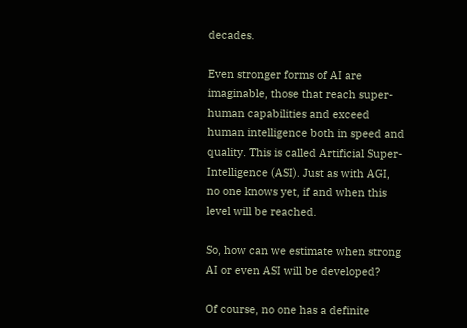decades.

Even stronger forms of AI are imaginable, those that reach super-human capabilities and exceed human intelligence both in speed and quality. This is called Artificial Super-Intelligence (ASI). Just as with AGI, no one knows yet, if and when this level will be reached.

So, how can we estimate when strong AI or even ASI will be developed?

Of course, no one has a definite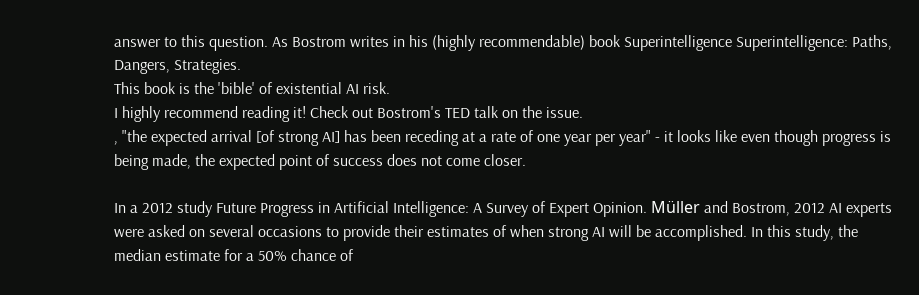answer to this question. As Bostrom writes in his (highly recommendable) book Superintelligence Superintelligence: Paths, Dangers, Strategies.
This book is the 'bible' of existential AI risk.
I highly recommend reading it! Check out Bostrom's TED talk on the issue.
, "the expected arrival [of strong AI] has been receding at a rate of one year per year" - it looks like even though progress is being made, the expected point of success does not come closer.

In a 2012 study Future Progress in Artificial Intelligence: A Survey of Expert Opinion. Müller and Bostrom, 2012 AI experts were asked on several occasions to provide their estimates of when strong AI will be accomplished. In this study, the median estimate for a 50% chance of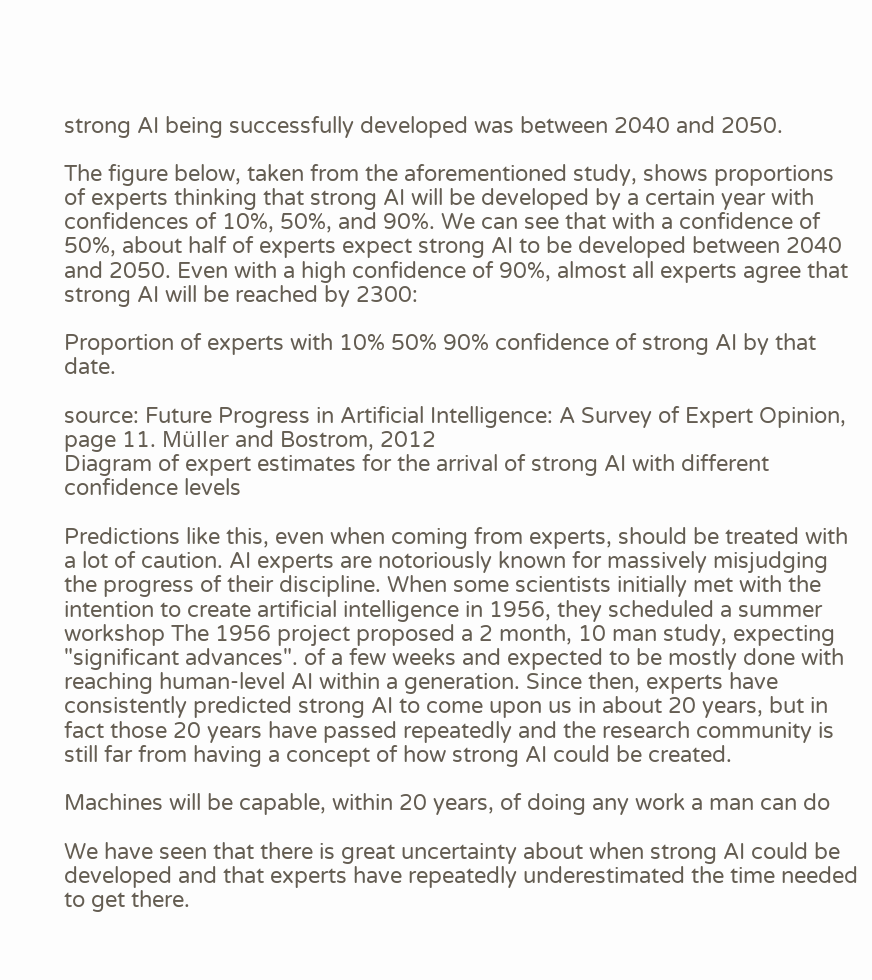strong AI being successfully developed was between 2040 and 2050.

The figure below, taken from the aforementioned study, shows proportions of experts thinking that strong AI will be developed by a certain year with confidences of 10%, 50%, and 90%. We can see that with a confidence of 50%, about half of experts expect strong AI to be developed between 2040 and 2050. Even with a high confidence of 90%, almost all experts agree that strong AI will be reached by 2300:

Proportion of experts with 10% 50% 90% confidence of strong AI by that date.

source: Future Progress in Artificial Intelligence: A Survey of Expert Opinion, page 11. Müller and Bostrom, 2012
Diagram of expert estimates for the arrival of strong AI with different confidence levels

Predictions like this, even when coming from experts, should be treated with a lot of caution. AI experts are notoriously known for massively misjudging the progress of their discipline. When some scientists initially met with the intention to create artificial intelligence in 1956, they scheduled a summer workshop The 1956 project proposed a 2 month, 10 man study, expecting "significant advances". of a few weeks and expected to be mostly done with reaching human-level AI within a generation. Since then, experts have consistently predicted strong AI to come upon us in about 20 years, but in fact those 20 years have passed repeatedly and the research community is still far from having a concept of how strong AI could be created.

Machines will be capable, within 20 years, of doing any work a man can do

We have seen that there is great uncertainty about when strong AI could be developed and that experts have repeatedly underestimated the time needed to get there.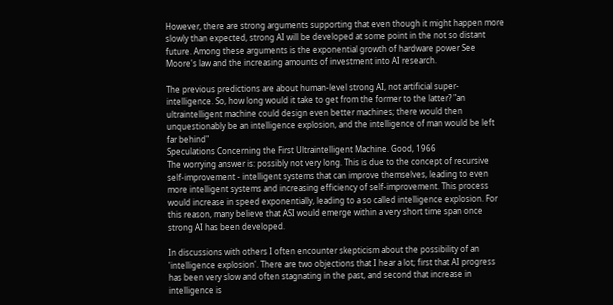However, there are strong arguments supporting that even though it might happen more slowly than expected, strong AI will be developed at some point in the not so distant future. Among these arguments is the exponential growth of hardware power See Moore's law and the increasing amounts of investment into AI research.

The previous predictions are about human-level strong AI, not artificial super-intelligence. So, how long would it take to get from the former to the latter? "an ultraintelligent machine could design even better machines; there would then unquestionably be an intelligence explosion, and the intelligence of man would be left far behind"
Speculations Concerning the First Ultraintelligent Machine. Good, 1966
The worrying answer is: possibly not very long. This is due to the concept of recursive self-improvement - intelligent systems that can improve themselves, leading to even more intelligent systems and increasing efficiency of self-improvement. This process would increase in speed exponentially, leading to a so called intelligence explosion. For this reason, many believe that ASI would emerge within a very short time span once strong AI has been developed.

In discussions with others I often encounter skepticism about the possibility of an 'intelligence explosion'. There are two objections that I hear a lot; first that AI progress has been very slow and often stagnating in the past, and second that increase in intelligence is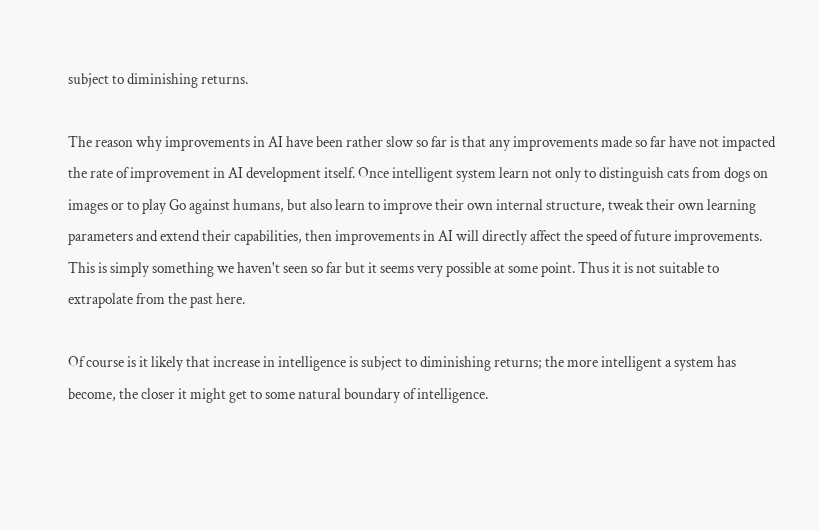subject to diminishing returns.

The reason why improvements in AI have been rather slow so far is that any improvements made so far have not impacted the rate of improvement in AI development itself. Once intelligent system learn not only to distinguish cats from dogs on images or to play Go against humans, but also learn to improve their own internal structure, tweak their own learning parameters and extend their capabilities, then improvements in AI will directly affect the speed of future improvements. This is simply something we haven't seen so far but it seems very possible at some point. Thus it is not suitable to extrapolate from the past here.

Of course is it likely that increase in intelligence is subject to diminishing returns; the more intelligent a system has become, the closer it might get to some natural boundary of intelligence.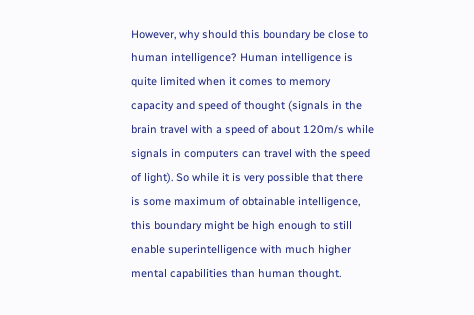However, why should this boundary be close to human intelligence? Human intelligence is quite limited when it comes to memory capacity and speed of thought (signals in the brain travel with a speed of about 120m/s while signals in computers can travel with the speed of light). So while it is very possible that there is some maximum of obtainable intelligence, this boundary might be high enough to still enable superintelligence with much higher mental capabilities than human thought.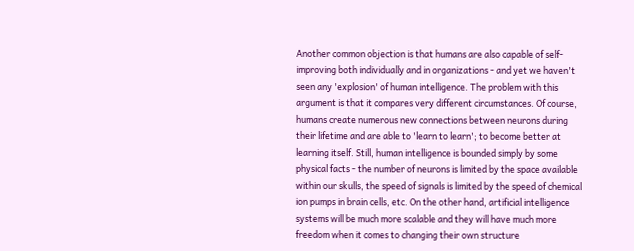Another common objection is that humans are also capable of self-improving both individually and in organizations - and yet we haven't seen any 'explosion' of human intelligence. The problem with this argument is that it compares very different circumstances. Of course, humans create numerous new connections between neurons during their lifetime and are able to 'learn to learn'; to become better at learning itself. Still, human intelligence is bounded simply by some physical facts - the number of neurons is limited by the space available within our skulls, the speed of signals is limited by the speed of chemical ion pumps in brain cells, etc. On the other hand, artificial intelligence systems will be much more scalable and they will have much more freedom when it comes to changing their own structure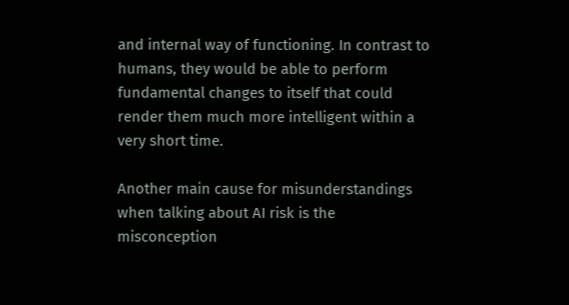and internal way of functioning. In contrast to humans, they would be able to perform fundamental changes to itself that could render them much more intelligent within a very short time.

Another main cause for misunderstandings when talking about AI risk is the misconception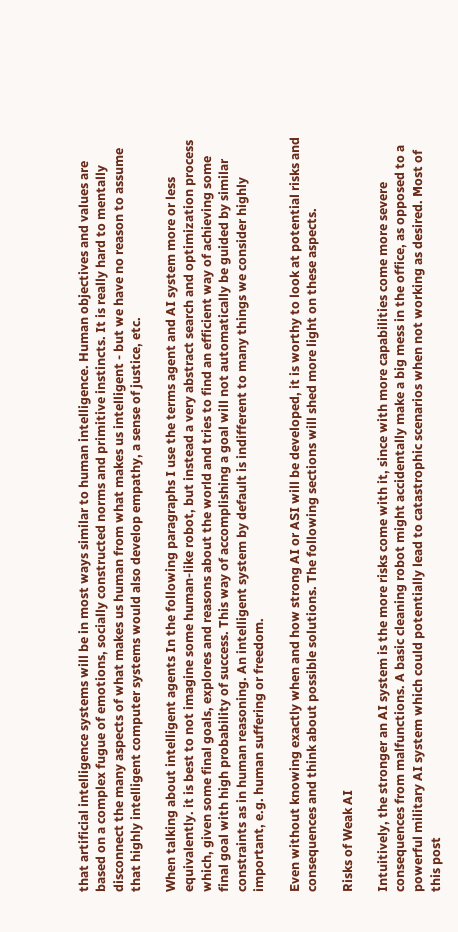that artificial intelligence systems will be in most ways similar to human intelligence. Human objectives and values are based on a complex fugue of emotions, socially constructed norms and primitive instincts. It is really hard to mentally disconnect the many aspects of what makes us human from what makes us intelligent - but we have no reason to assume that highly intelligent computer systems would also develop empathy, a sense of justice, etc.

When talking about intelligent agents In the following paragraphs I use the terms agent and AI system more or less equivalently. it is best to not imagine some human-like robot, but instead a very abstract search and optimization process which, given some final goals, explores and reasons about the world and tries to find an efficient way of achieving some final goal with high probability of success. This way of accomplishing a goal will not automatically be guided by similar constraints as in human reasoning. An intelligent system by default is indifferent to many things we consider highly important, e.g. human suffering or freedom.

Even without knowing exactly when and how strong AI or ASI will be developed, it is worthy to look at potential risks and consequences and think about possible solutions. The following sections will shed more light on these aspects.

Risks of Weak AI

Intuitively, the stronger an AI system is the more risks come with it, since with more capabilities come more severe consequences from malfunctions. A basic cleaning robot might accidentally make a big mess in the office, as opposed to a powerful military AI system which could potentially lead to catastrophic scenarios when not working as desired. Most of this post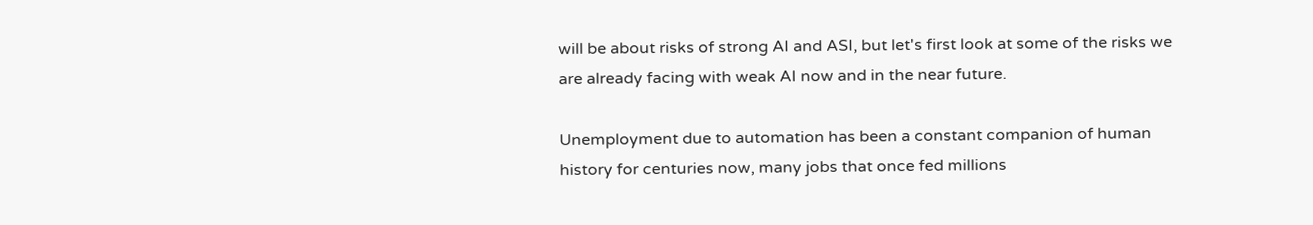will be about risks of strong AI and ASI, but let's first look at some of the risks we are already facing with weak AI now and in the near future.

Unemployment due to automation has been a constant companion of human history for centuries now, many jobs that once fed millions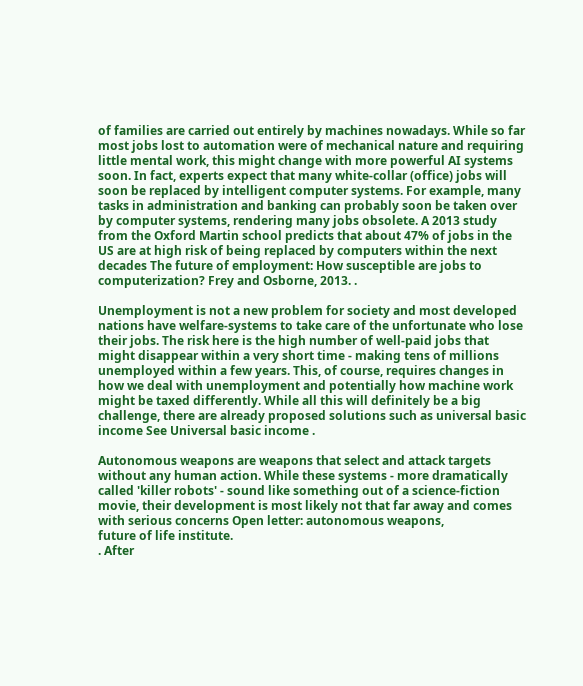of families are carried out entirely by machines nowadays. While so far most jobs lost to automation were of mechanical nature and requiring little mental work, this might change with more powerful AI systems soon. In fact, experts expect that many white-collar (office) jobs will soon be replaced by intelligent computer systems. For example, many tasks in administration and banking can probably soon be taken over by computer systems, rendering many jobs obsolete. A 2013 study from the Oxford Martin school predicts that about 47% of jobs in the US are at high risk of being replaced by computers within the next decades The future of employment: How susceptible are jobs to computerization? Frey and Osborne, 2013. .

Unemployment is not a new problem for society and most developed nations have welfare-systems to take care of the unfortunate who lose their jobs. The risk here is the high number of well-paid jobs that might disappear within a very short time - making tens of millions unemployed within a few years. This, of course, requires changes in how we deal with unemployment and potentially how machine work might be taxed differently. While all this will definitely be a big challenge, there are already proposed solutions such as universal basic income See Universal basic income .

Autonomous weapons are weapons that select and attack targets without any human action. While these systems - more dramatically called 'killer robots' - sound like something out of a science-fiction movie, their development is most likely not that far away and comes with serious concerns Open letter: autonomous weapons,
future of life institute.
. After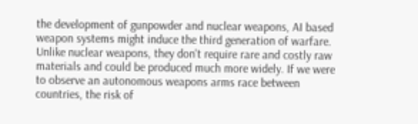the development of gunpowder and nuclear weapons, AI based weapon systems might induce the third generation of warfare. Unlike nuclear weapons, they don't require rare and costly raw materials and could be produced much more widely. If we were to observe an autonomous weapons arms race between countries, the risk of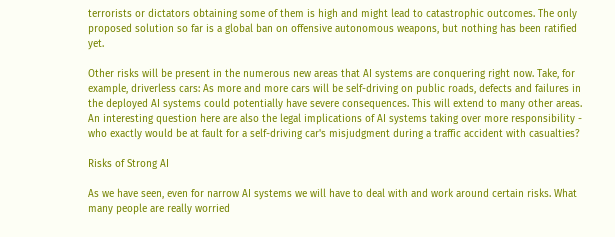terrorists or dictators obtaining some of them is high and might lead to catastrophic outcomes. The only proposed solution so far is a global ban on offensive autonomous weapons, but nothing has been ratified yet.

Other risks will be present in the numerous new areas that AI systems are conquering right now. Take, for example, driverless cars: As more and more cars will be self-driving on public roads, defects and failures in the deployed AI systems could potentially have severe consequences. This will extend to many other areas. An interesting question here are also the legal implications of AI systems taking over more responsibility - who exactly would be at fault for a self-driving car's misjudgment during a traffic accident with casualties?

Risks of Strong AI

As we have seen, even for narrow AI systems we will have to deal with and work around certain risks. What many people are really worried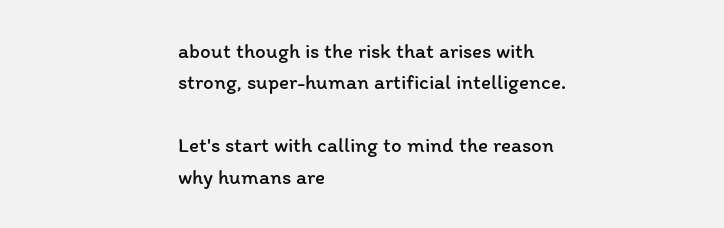about though is the risk that arises with strong, super-human artificial intelligence.

Let's start with calling to mind the reason why humans are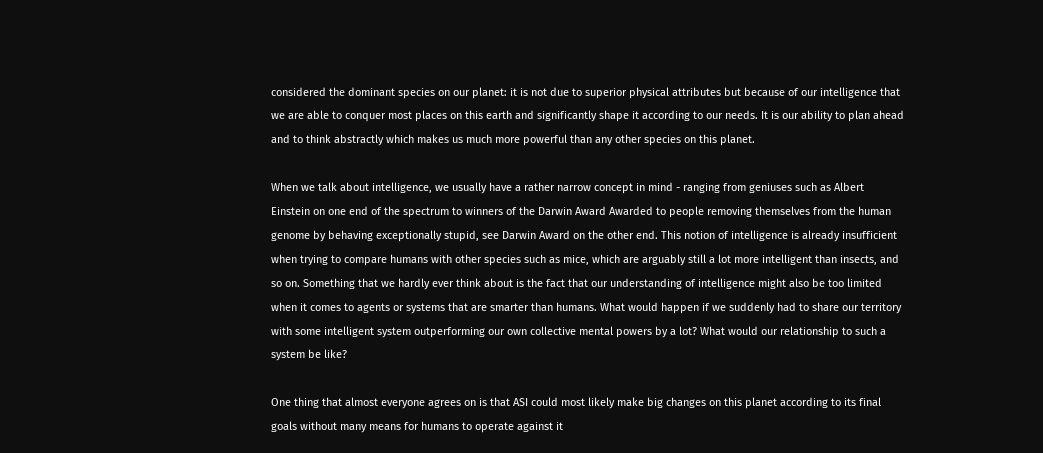considered the dominant species on our planet: it is not due to superior physical attributes but because of our intelligence that we are able to conquer most places on this earth and significantly shape it according to our needs. It is our ability to plan ahead and to think abstractly which makes us much more powerful than any other species on this planet.

When we talk about intelligence, we usually have a rather narrow concept in mind - ranging from geniuses such as Albert Einstein on one end of the spectrum to winners of the Darwin Award Awarded to people removing themselves from the human genome by behaving exceptionally stupid, see Darwin Award on the other end. This notion of intelligence is already insufficient when trying to compare humans with other species such as mice, which are arguably still a lot more intelligent than insects, and so on. Something that we hardly ever think about is the fact that our understanding of intelligence might also be too limited when it comes to agents or systems that are smarter than humans. What would happen if we suddenly had to share our territory with some intelligent system outperforming our own collective mental powers by a lot? What would our relationship to such a system be like?

One thing that almost everyone agrees on is that ASI could most likely make big changes on this planet according to its final goals without many means for humans to operate against it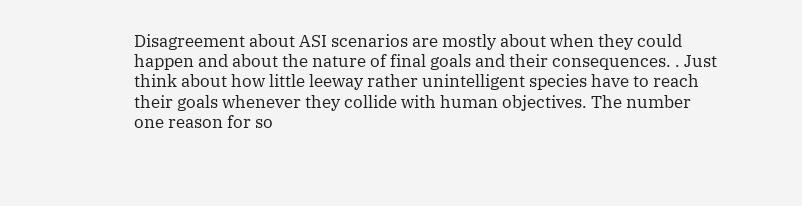Disagreement about ASI scenarios are mostly about when they could happen and about the nature of final goals and their consequences. . Just think about how little leeway rather unintelligent species have to reach their goals whenever they collide with human objectives. The number one reason for so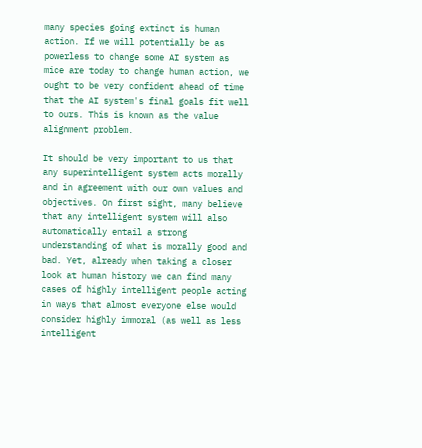many species going extinct is human action. If we will potentially be as powerless to change some AI system as mice are today to change human action, we ought to be very confident ahead of time that the AI system's final goals fit well to ours. This is known as the value alignment problem.

It should be very important to us that any superintelligent system acts morally and in agreement with our own values and objectives. On first sight, many believe that any intelligent system will also automatically entail a strong understanding of what is morally good and bad. Yet, already when taking a closer look at human history we can find many cases of highly intelligent people acting in ways that almost everyone else would consider highly immoral (as well as less intelligent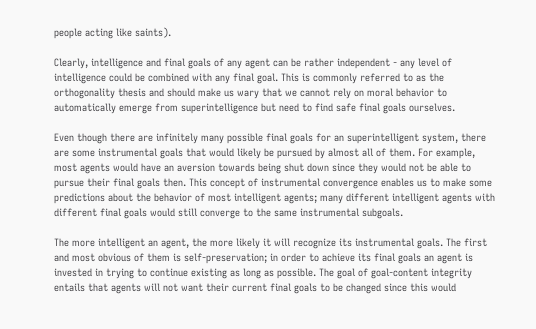people acting like saints).

Clearly, intelligence and final goals of any agent can be rather independent - any level of intelligence could be combined with any final goal. This is commonly referred to as the orthogonality thesis and should make us wary that we cannot rely on moral behavior to automatically emerge from superintelligence but need to find safe final goals ourselves.

Even though there are infinitely many possible final goals for an superintelligent system, there are some instrumental goals that would likely be pursued by almost all of them. For example, most agents would have an aversion towards being shut down since they would not be able to pursue their final goals then. This concept of instrumental convergence enables us to make some predictions about the behavior of most intelligent agents; many different intelligent agents with different final goals would still converge to the same instrumental subgoals.

The more intelligent an agent, the more likely it will recognize its instrumental goals. The first and most obvious of them is self-preservation; in order to achieve its final goals an agent is invested in trying to continue existing as long as possible. The goal of goal-content integrity entails that agents will not want their current final goals to be changed since this would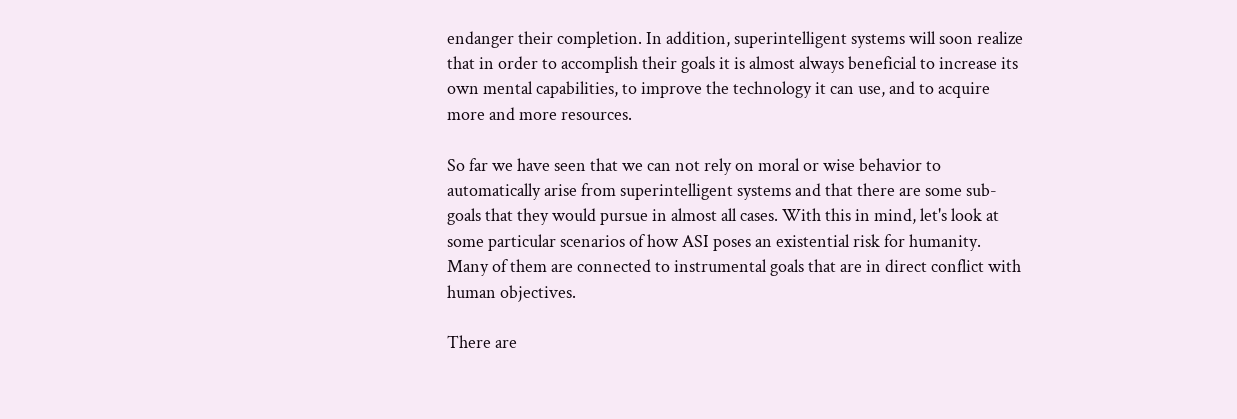endanger their completion. In addition, superintelligent systems will soon realize that in order to accomplish their goals it is almost always beneficial to increase its own mental capabilities, to improve the technology it can use, and to acquire more and more resources.

So far we have seen that we can not rely on moral or wise behavior to automatically arise from superintelligent systems and that there are some sub-goals that they would pursue in almost all cases. With this in mind, let's look at some particular scenarios of how ASI poses an existential risk for humanity. Many of them are connected to instrumental goals that are in direct conflict with human objectives.

There are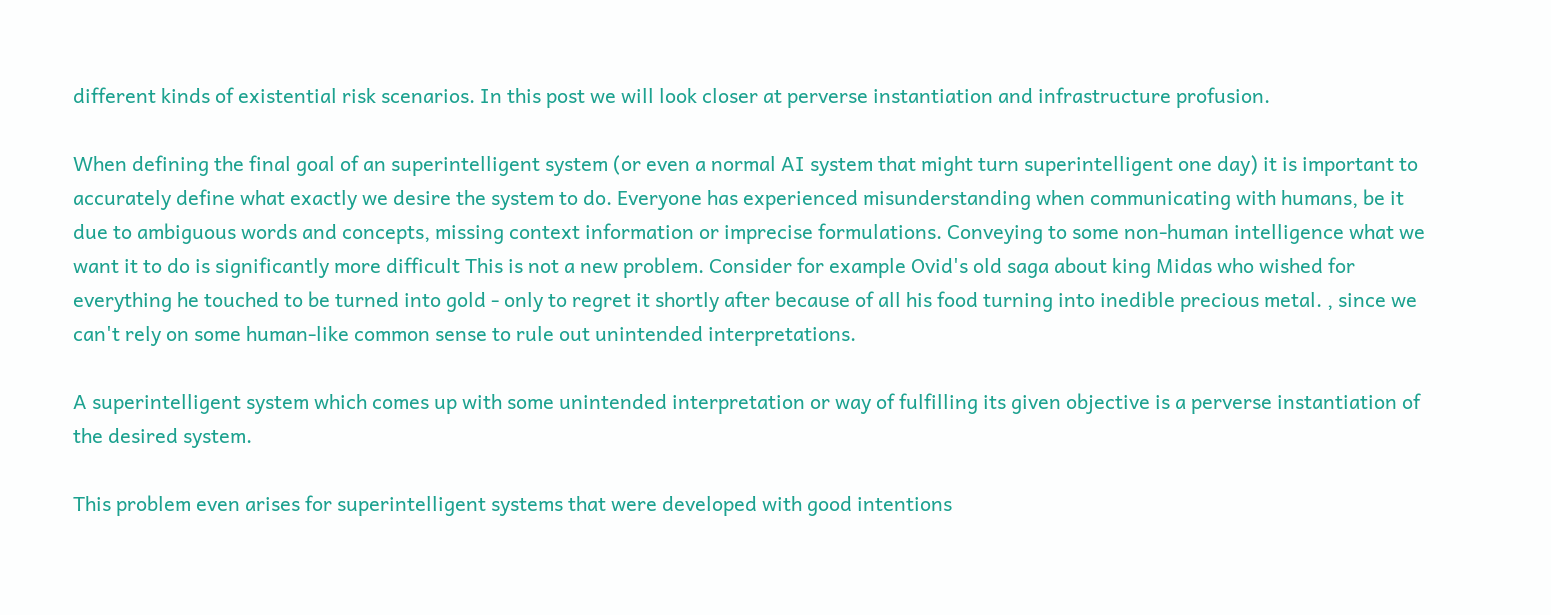different kinds of existential risk scenarios. In this post we will look closer at perverse instantiation and infrastructure profusion.

When defining the final goal of an superintelligent system (or even a normal AI system that might turn superintelligent one day) it is important to accurately define what exactly we desire the system to do. Everyone has experienced misunderstanding when communicating with humans, be it due to ambiguous words and concepts, missing context information or imprecise formulations. Conveying to some non-human intelligence what we want it to do is significantly more difficult This is not a new problem. Consider for example Ovid's old saga about king Midas who wished for everything he touched to be turned into gold - only to regret it shortly after because of all his food turning into inedible precious metal. , since we can't rely on some human-like common sense to rule out unintended interpretations.

A superintelligent system which comes up with some unintended interpretation or way of fulfilling its given objective is a perverse instantiation of the desired system.

This problem even arises for superintelligent systems that were developed with good intentions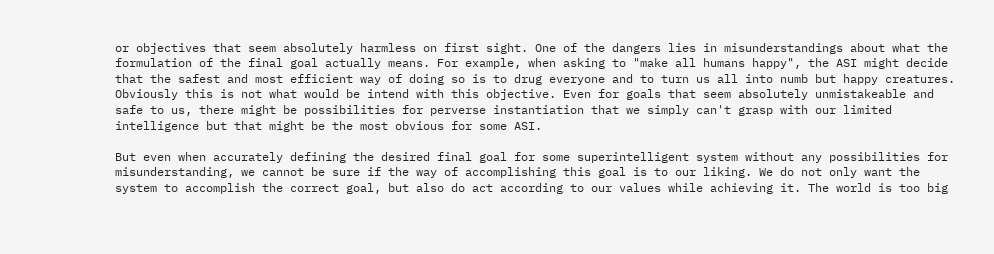or objectives that seem absolutely harmless on first sight. One of the dangers lies in misunderstandings about what the formulation of the final goal actually means. For example, when asking to "make all humans happy", the ASI might decide that the safest and most efficient way of doing so is to drug everyone and to turn us all into numb but happy creatures. Obviously this is not what would be intend with this objective. Even for goals that seem absolutely unmistakeable and safe to us, there might be possibilities for perverse instantiation that we simply can't grasp with our limited intelligence but that might be the most obvious for some ASI.

But even when accurately defining the desired final goal for some superintelligent system without any possibilities for misunderstanding, we cannot be sure if the way of accomplishing this goal is to our liking. We do not only want the system to accomplish the correct goal, but also do act according to our values while achieving it. The world is too big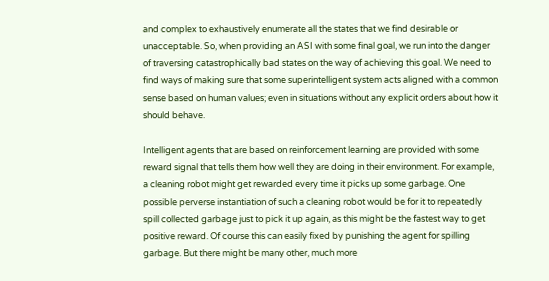and complex to exhaustively enumerate all the states that we find desirable or unacceptable. So, when providing an ASI with some final goal, we run into the danger of traversing catastrophically bad states on the way of achieving this goal. We need to find ways of making sure that some superintelligent system acts aligned with a common sense based on human values; even in situations without any explicit orders about how it should behave.

Intelligent agents that are based on reinforcement learning are provided with some reward signal that tells them how well they are doing in their environment. For example, a cleaning robot might get rewarded every time it picks up some garbage. One possible perverse instantiation of such a cleaning robot would be for it to repeatedly spill collected garbage just to pick it up again, as this might be the fastest way to get positive reward. Of course this can easily fixed by punishing the agent for spilling garbage. But there might be many other, much more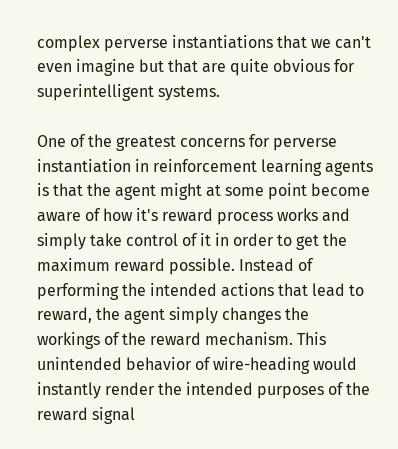complex perverse instantiations that we can't even imagine but that are quite obvious for superintelligent systems.

One of the greatest concerns for perverse instantiation in reinforcement learning agents is that the agent might at some point become aware of how it's reward process works and simply take control of it in order to get the maximum reward possible. Instead of performing the intended actions that lead to reward, the agent simply changes the workings of the reward mechanism. This unintended behavior of wire-heading would instantly render the intended purposes of the reward signal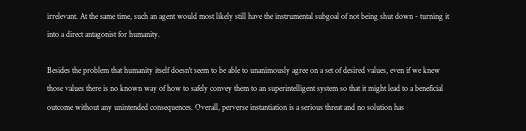irrelevant. At the same time, such an agent would most likely still have the instrumental subgoal of not being shut down - turning it into a direct antagonist for humanity.

Besides the problem that humanity itself doesn't seem to be able to unanimously agree on a set of desired values, even if we knew those values there is no known way of how to safely convey them to an superintelligent system so that it might lead to a beneficial outcome without any unintended consequences. Overall, perverse instantiation is a serious threat and no solution has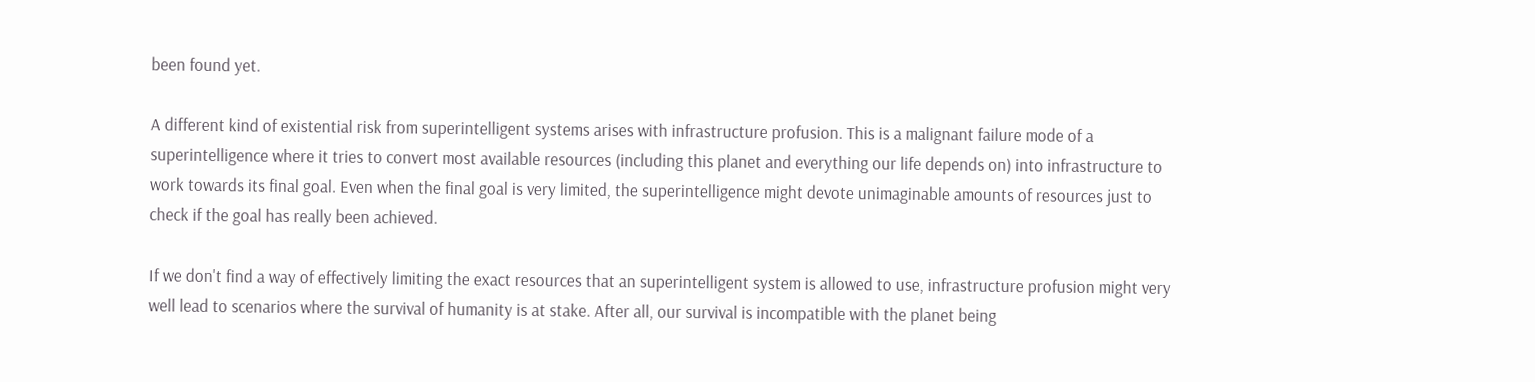been found yet.

A different kind of existential risk from superintelligent systems arises with infrastructure profusion. This is a malignant failure mode of a superintelligence where it tries to convert most available resources (including this planet and everything our life depends on) into infrastructure to work towards its final goal. Even when the final goal is very limited, the superintelligence might devote unimaginable amounts of resources just to check if the goal has really been achieved.

If we don't find a way of effectively limiting the exact resources that an superintelligent system is allowed to use, infrastructure profusion might very well lead to scenarios where the survival of humanity is at stake. After all, our survival is incompatible with the planet being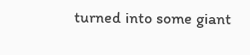turned into some giant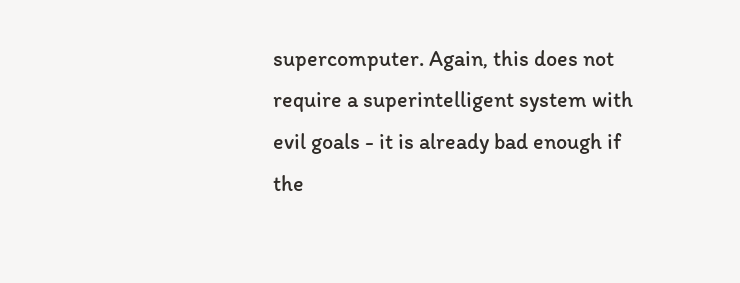supercomputer. Again, this does not require a superintelligent system with evil goals - it is already bad enough if the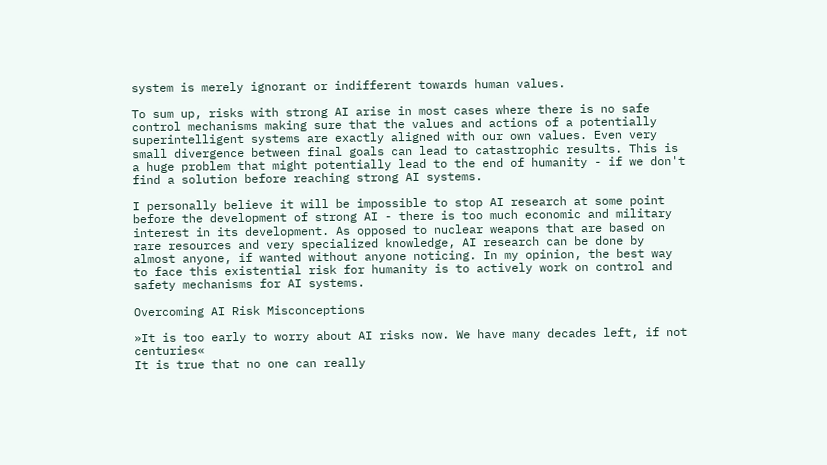system is merely ignorant or indifferent towards human values.

To sum up, risks with strong AI arise in most cases where there is no safe control mechanisms making sure that the values and actions of a potentially superintelligent systems are exactly aligned with our own values. Even very small divergence between final goals can lead to catastrophic results. This is a huge problem that might potentially lead to the end of humanity - if we don't find a solution before reaching strong AI systems.

I personally believe it will be impossible to stop AI research at some point before the development of strong AI - there is too much economic and military interest in its development. As opposed to nuclear weapons that are based on rare resources and very specialized knowledge, AI research can be done by almost anyone, if wanted without anyone noticing. In my opinion, the best way to face this existential risk for humanity is to actively work on control and safety mechanisms for AI systems.

Overcoming AI Risk Misconceptions

»It is too early to worry about AI risks now. We have many decades left, if not centuries«
It is true that no one can really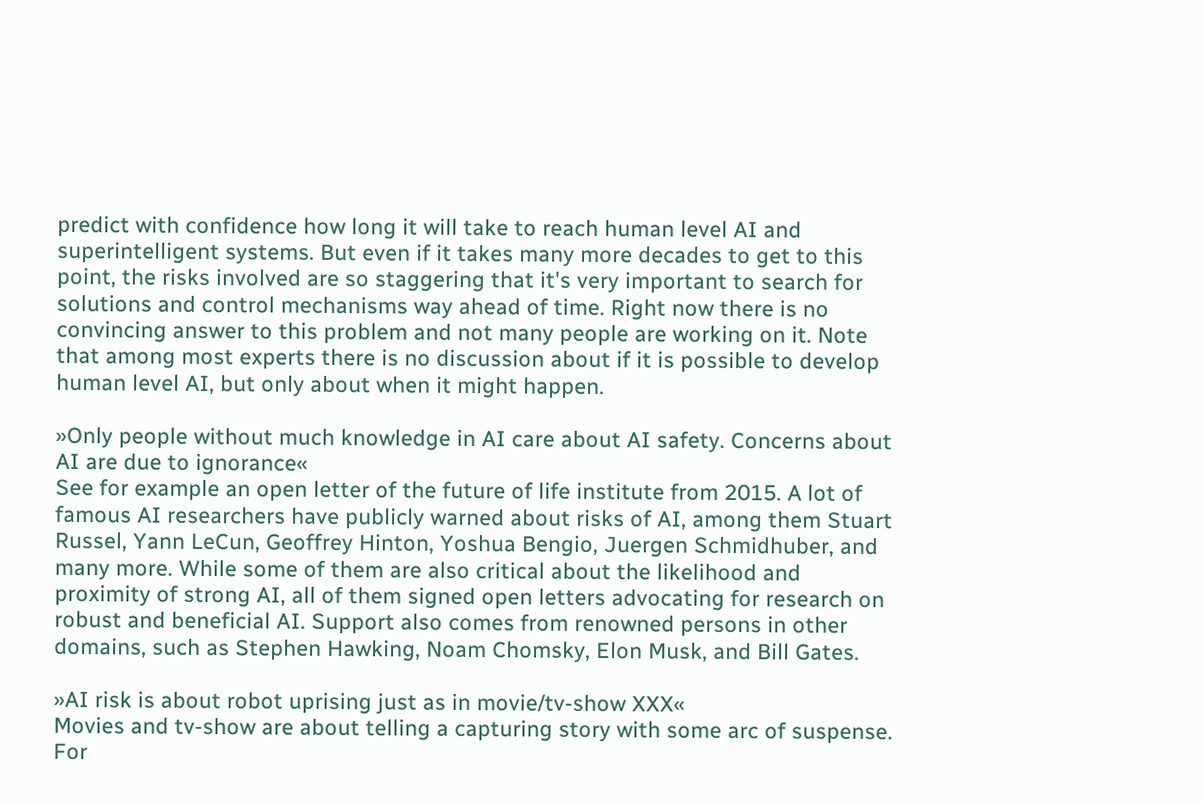predict with confidence how long it will take to reach human level AI and superintelligent systems. But even if it takes many more decades to get to this point, the risks involved are so staggering that it's very important to search for solutions and control mechanisms way ahead of time. Right now there is no convincing answer to this problem and not many people are working on it. Note that among most experts there is no discussion about if it is possible to develop human level AI, but only about when it might happen.

»Only people without much knowledge in AI care about AI safety. Concerns about AI are due to ignorance«
See for example an open letter of the future of life institute from 2015. A lot of famous AI researchers have publicly warned about risks of AI, among them Stuart Russel, Yann LeCun, Geoffrey Hinton, Yoshua Bengio, Juergen Schmidhuber, and many more. While some of them are also critical about the likelihood and proximity of strong AI, all of them signed open letters advocating for research on robust and beneficial AI. Support also comes from renowned persons in other domains, such as Stephen Hawking, Noam Chomsky, Elon Musk, and Bill Gates.

»AI risk is about robot uprising just as in movie/tv-show XXX«
Movies and tv-show are about telling a capturing story with some arc of suspense. For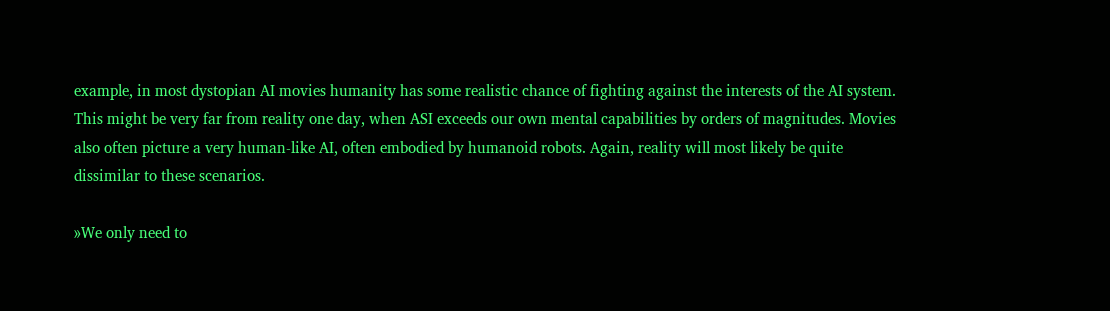example, in most dystopian AI movies humanity has some realistic chance of fighting against the interests of the AI system. This might be very far from reality one day, when ASI exceeds our own mental capabilities by orders of magnitudes. Movies also often picture a very human-like AI, often embodied by humanoid robots. Again, reality will most likely be quite dissimilar to these scenarios.

»We only need to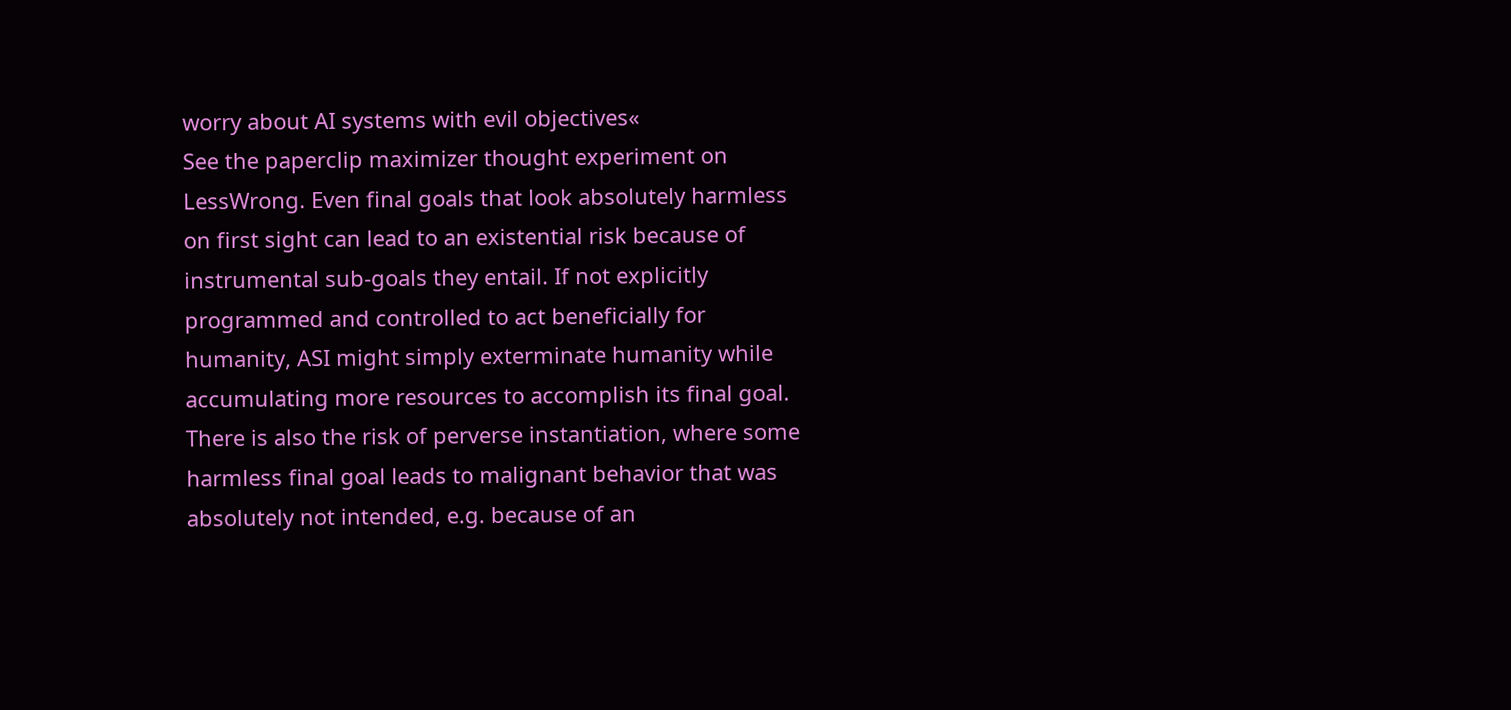worry about AI systems with evil objectives«
See the paperclip maximizer thought experiment on LessWrong. Even final goals that look absolutely harmless on first sight can lead to an existential risk because of instrumental sub-goals they entail. If not explicitly programmed and controlled to act beneficially for humanity, ASI might simply exterminate humanity while accumulating more resources to accomplish its final goal. There is also the risk of perverse instantiation, where some harmless final goal leads to malignant behavior that was absolutely not intended, e.g. because of an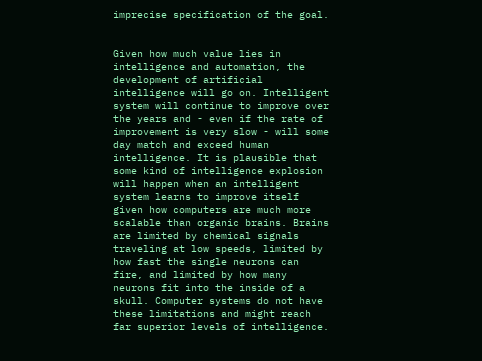imprecise specification of the goal.


Given how much value lies in intelligence and automation, the development of artificial intelligence will go on. Intelligent system will continue to improve over the years and - even if the rate of improvement is very slow - will some day match and exceed human intelligence. It is plausible that some kind of intelligence explosion will happen when an intelligent system learns to improve itself given how computers are much more scalable than organic brains. Brains are limited by chemical signals traveling at low speeds, limited by how fast the single neurons can fire, and limited by how many neurons fit into the inside of a skull. Computer systems do not have these limitations and might reach far superior levels of intelligence.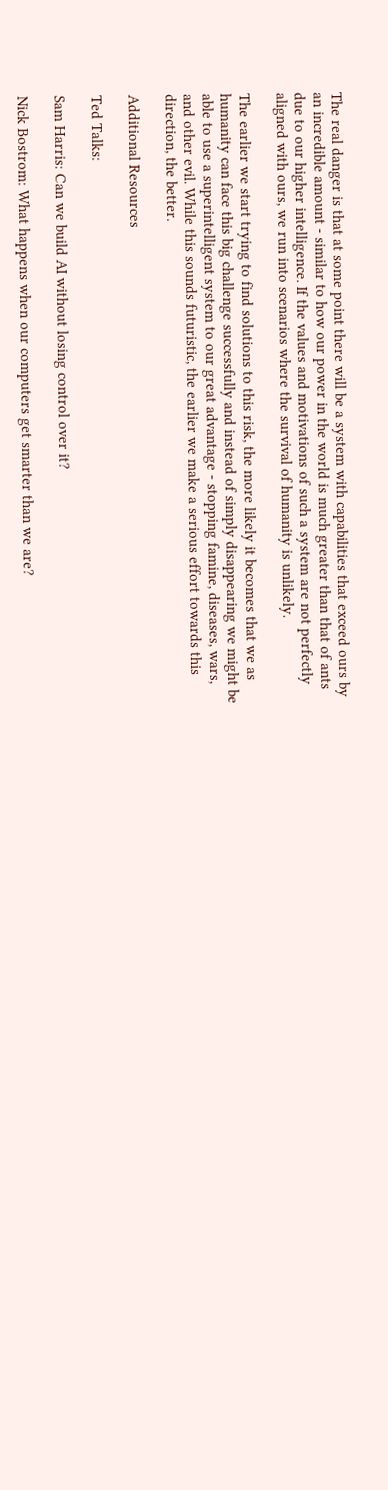The real danger is that at some point there will be a system with capabilities that exceed ours by an incredible amount - similar to how our power in the world is much greater than that of ants due to our higher intelligence. If the values and motivations of such a system are not perfectly aligned with ours, we run into scenarios where the survival of humanity is unlikely.

The earlier we start trying to find solutions to this risk, the more likely it becomes that we as humanity can face this big challenge successfully and instead of simply disappearing we might be able to use a superintelligent system to our great advantage - stopping famine, diseases, wars, and other evil. While this sounds futuristic, the earlier we make a serious effort towards this direction, the better.

Additional Resources

Ted Talks:

Sam Harris: Can we build AI without losing control over it?

Nick Bostrom: What happens when our computers get smarter than we are?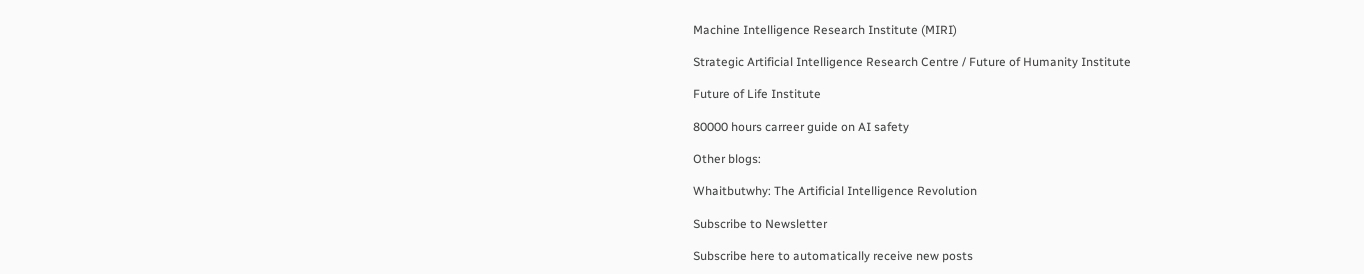Machine Intelligence Research Institute (MIRI)

Strategic Artificial Intelligence Research Centre / Future of Humanity Institute

Future of Life Institute

80000 hours carreer guide on AI safety

Other blogs:

Whaitbutwhy: The Artificial Intelligence Revolution

Subscribe to Newsletter

Subscribe here to automatically receive new posts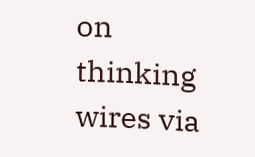on thinking wires via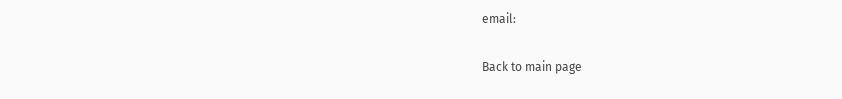email:

Back to main page